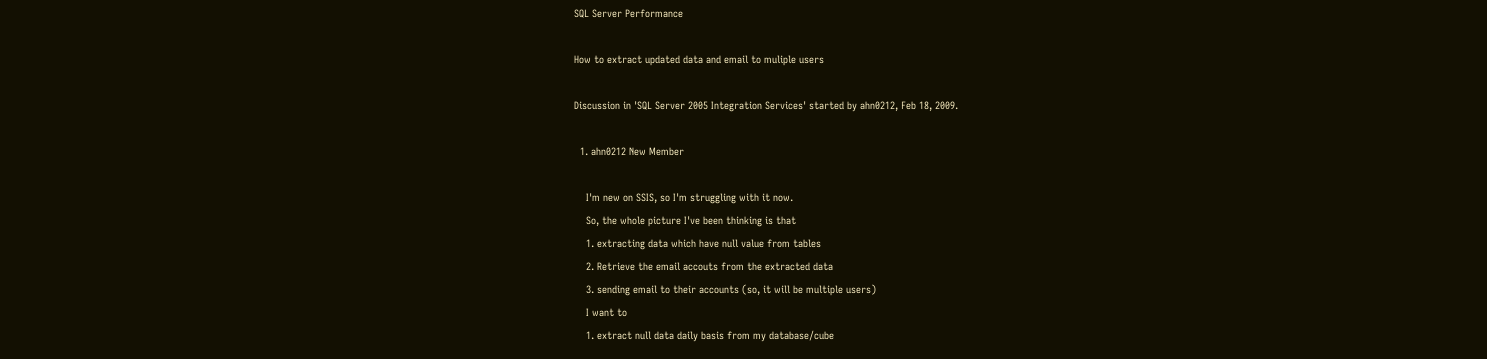SQL Server Performance

How to extract updated data and email to muliple users

Discussion in 'SQL Server 2005 Integration Services' started by ahn0212, Feb 18, 2009.

  1. ahn0212 New Member

    I'm new on SSIS, so I'm struggling with it now.
    So, the whole picture I've been thinking is that
    1. extracting data which have null value from tables
    2. Retrieve the email accouts from the extracted data
    3. sending email to their accounts (so, it will be multiple users)
    I want to
    1. extract null data daily basis from my database/cube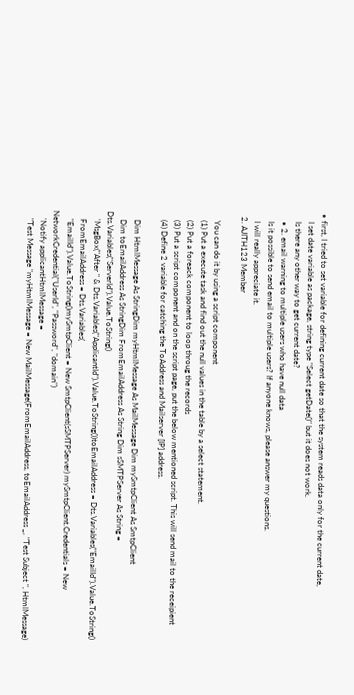• first, I tried to set variable for defining current date so that the system reads data only for the current date,
    I set date variable as package, string type "Select getDate()" but it does not work.
    Is there any other way to get current date?
    • 2. email warning to multiple users who have null data
    Is it possible to send email to multiple users? If anyone knows, please answer my questions.
    I will really appreciate it.
  2. AJITH123 Member

    You can do it by using a script component
    (1) Put a execute task and find out the null values in the table by a select statement.
    (2) Put a foreack component to loop throug the records
    (3) Put a script component and on the script page, put the below mentioned script. This will send mail to the receipient
    (4) Define 2 variable for catching the ToAddress and Mailserver [IP] address.

    Dim HtmlMessage As StringDim myHtmlMessage As MailMessage Dim mySmtpClient As SmtpClient
    Dim toEmailAddress As StringDim FromEmailAddress As String Dim sSMTPServer As String = Dts.Variables("ServerId").Value.ToString()
    'MsgBox("After " & Dts.Variables("ApplicantId").Value.ToString())toEmailAddress = Dts.Variables("EmailId").Value.ToString()
    FromEmailAddress = Dts.Variables(
    "EmailId").Value.ToString()mySmtpClient = New SmtpClient(sSMTPServer) mySmtpClient.Credentials = New NetworkCredential("UserId", "Password", "domain")
    'Notify applicantHtmlMessage =
    "Test Message "myHtmlMessage = New MailMessage(FromEmailAddress, toEmailAddress _, "Test Subject ", HtmlMessage)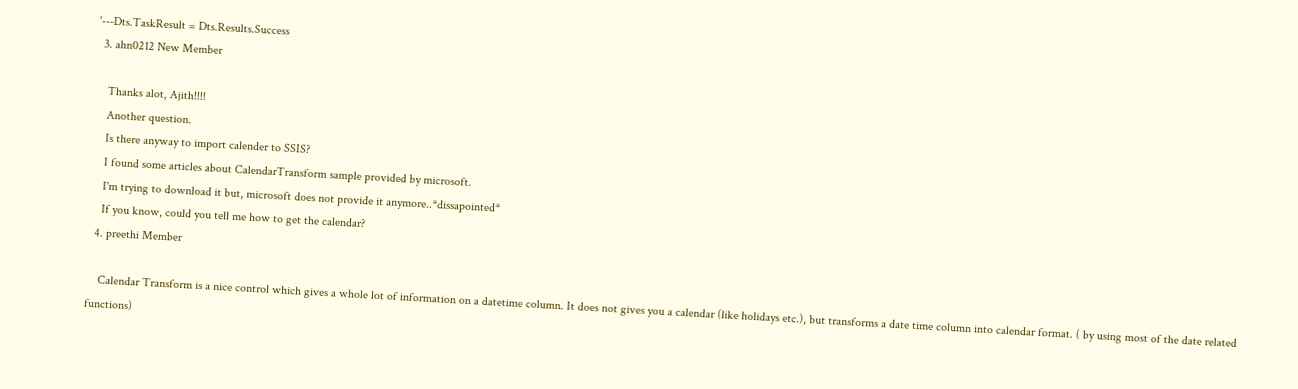'---Dts.TaskResult = Dts.Results.Success
  3. ahn0212 New Member

    Thanks alot, Ajith!!!!
    Another question.
    Is there anyway to import calender to SSIS?
    I found some articles about CalendarTransform sample provided by microsoft.
    I'm trying to download it but, microsoft does not provide it anymore..*dissapointed*
    If you know, could you tell me how to get the calendar?
  4. preethi Member

    Calendar Transform is a nice control which gives a whole lot of information on a datetime column. It does not gives you a calendar (like holidays etc.), but transforms a date time column into calendar format. ( by using most of the date related functions)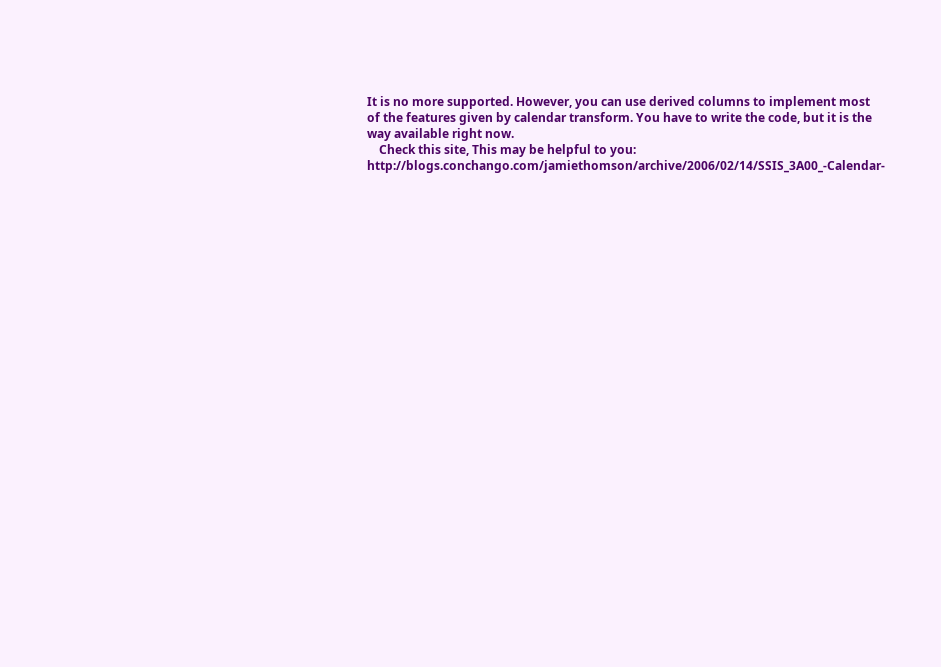It is no more supported. However, you can use derived columns to implement most of the features given by calendar transform. You have to write the code, but it is the way available right now.
    Check this site, This may be helpful to you: http://blogs.conchango.com/jamiethomson/archive/2006/02/14/SSIS_3A00_-Calendar-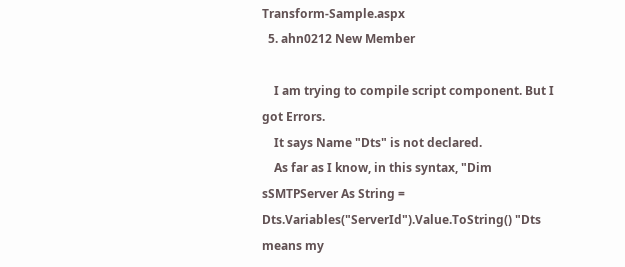Transform-Sample.aspx
  5. ahn0212 New Member

    I am trying to compile script component. But I got Errors.
    It says Name "Dts" is not declared.
    As far as I know, in this syntax, "Dim sSMTPServer As String = Dts.Variables("ServerId").Value.ToString() "Dts means my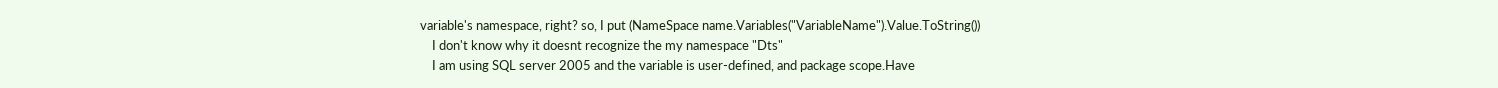variable's namespace, right? so, I put (NameSpace name.Variables("VariableName").Value.ToString())
    I don't know why it doesnt recognize the my namespace "Dts"
    I am using SQL server 2005 and the variable is user-defined, and package scope.Have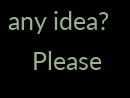any idea?
    Please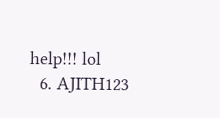help!!! lol
  6. AJITH123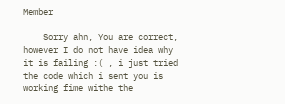Member

    Sorry ahn, You are correct, however I do not have idea why it is failing :( , i just tried the code which i sent you is working fime withe the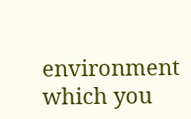environment which you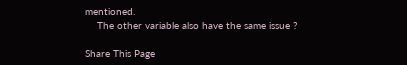mentioned.
    The other variable also have the same issue ?

Share This Page